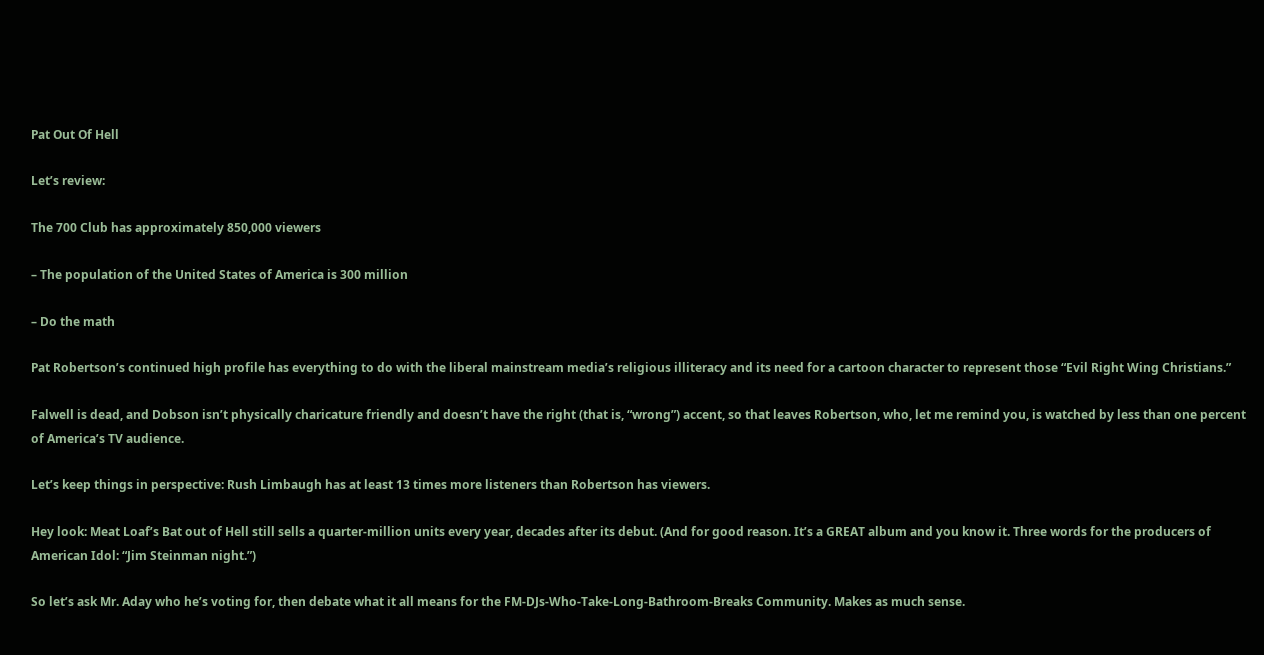Pat Out Of Hell

Let’s review:

The 700 Club has approximately 850,000 viewers

– The population of the United States of America is 300 million

– Do the math

Pat Robertson’s continued high profile has everything to do with the liberal mainstream media’s religious illiteracy and its need for a cartoon character to represent those “Evil Right Wing Christians.”

Falwell is dead, and Dobson isn’t physically charicature friendly and doesn’t have the right (that is, “wrong”) accent, so that leaves Robertson, who, let me remind you, is watched by less than one percent of America’s TV audience.

Let’s keep things in perspective: Rush Limbaugh has at least 13 times more listeners than Robertson has viewers.

Hey look: Meat Loaf’s Bat out of Hell still sells a quarter-million units every year, decades after its debut. (And for good reason. It’s a GREAT album and you know it. Three words for the producers of American Idol: “Jim Steinman night.”)

So let’s ask Mr. Aday who he’s voting for, then debate what it all means for the FM-DJs-Who-Take-Long-Bathroom-Breaks Community. Makes as much sense.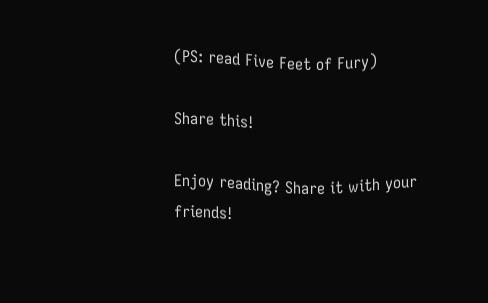(PS: read Five Feet of Fury)

Share this!

Enjoy reading? Share it with your friends!